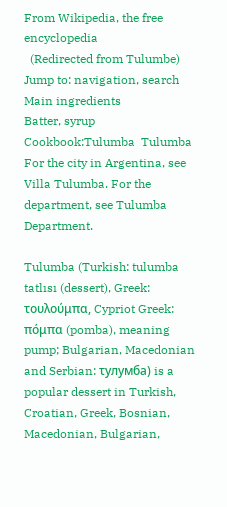From Wikipedia, the free encyclopedia
  (Redirected from Tulumbe)
Jump to: navigation, search
Main ingredients
Batter, syrup
Cookbook:Tulumba  Tulumba
For the city in Argentina, see Villa Tulumba. For the department, see Tulumba Department.

Tulumba (Turkish: tulumba tatlısı (dessert), Greek: τουλούμπα, Cypriot Greek: πόμπα (pomba), meaning pump; Bulgarian, Macedonian and Serbian: τулумба) is a popular dessert in Turkish, Croatian, Greek, Bosnian, Macedonian, Bulgarian,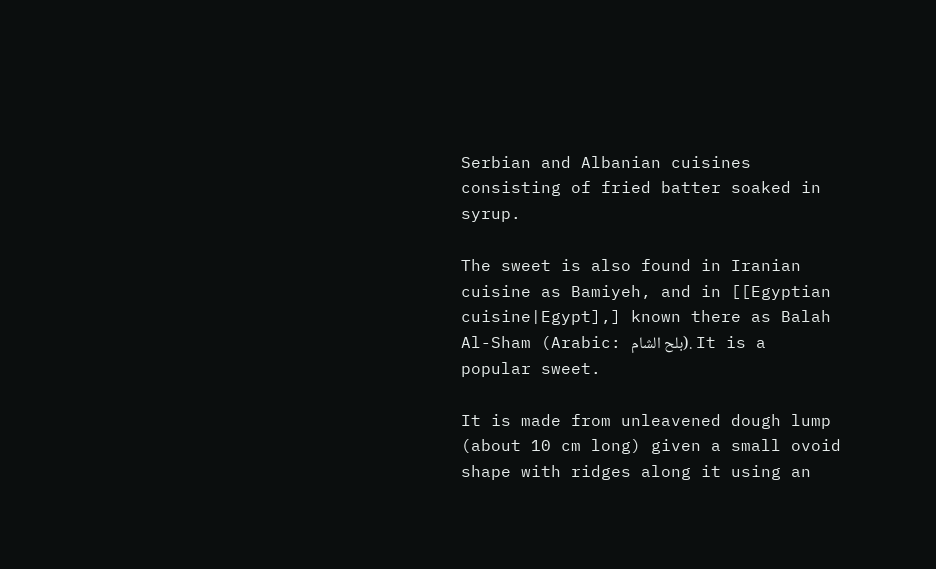Serbian and Albanian cuisines consisting of fried batter soaked in syrup.

The sweet is also found in Iranian cuisine as Bamiyeh, and in [[Egyptian cuisine|Egypt],] known there as Balah Al-Sham (Arabic: بلح الشام). It is a popular sweet.

It is made from unleavened dough lump (about 10 cm long) given a small ovoid shape with ridges along it using an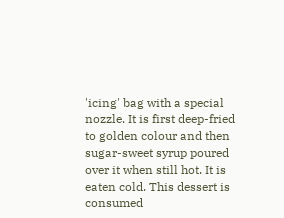'icing' bag with a special nozzle. It is first deep-fried to golden colour and then sugar-sweet syrup poured over it when still hot. It is eaten cold. This dessert is consumed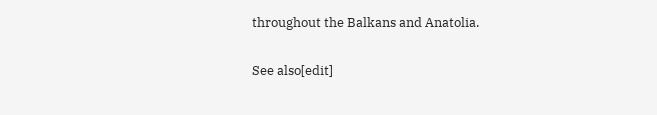throughout the Balkans and Anatolia.

See also[edit]